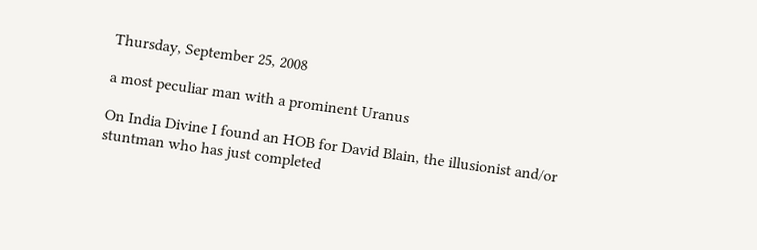Thursday, September 25, 2008

a most peculiar man with a prominent Uranus

On India Divine I found an HOB for David Blain, the illusionist and/or stuntman who has just completed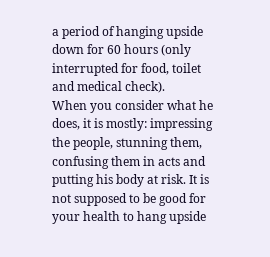a period of hanging upside down for 60 hours (only interrupted for food, toilet and medical check).
When you consider what he does, it is mostly: impressing the people, stunning them, confusing them in acts and putting his body at risk. It is not supposed to be good for your health to hang upside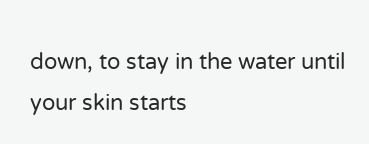down, to stay in the water until your skin starts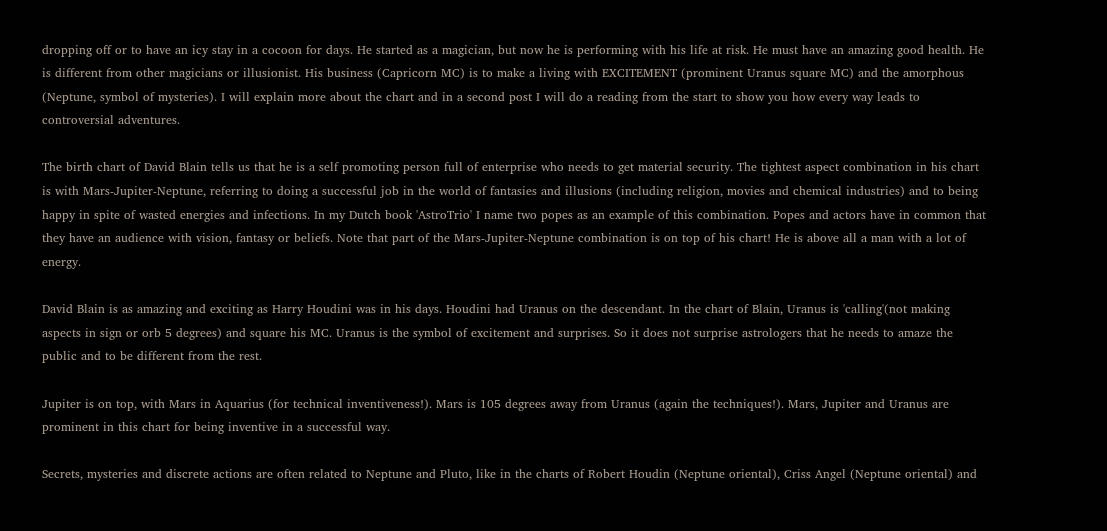dropping off or to have an icy stay in a cocoon for days. He started as a magician, but now he is performing with his life at risk. He must have an amazing good health. He is different from other magicians or illusionist. His business (Capricorn MC) is to make a living with EXCITEMENT (prominent Uranus square MC) and the amorphous (Neptune, symbol of mysteries). I will explain more about the chart and in a second post I will do a reading from the start to show you how every way leads to controversial adventures.

The birth chart of David Blain tells us that he is a self promoting person full of enterprise who needs to get material security. The tightest aspect combination in his chart is with Mars-Jupiter-Neptune, referring to doing a successful job in the world of fantasies and illusions (including religion, movies and chemical industries) and to being happy in spite of wasted energies and infections. In my Dutch book 'AstroTrio' I name two popes as an example of this combination. Popes and actors have in common that they have an audience with vision, fantasy or beliefs. Note that part of the Mars-Jupiter-Neptune combination is on top of his chart! He is above all a man with a lot of energy.

David Blain is as amazing and exciting as Harry Houdini was in his days. Houdini had Uranus on the descendant. In the chart of Blain, Uranus is 'calling'(not making aspects in sign or orb 5 degrees) and square his MC. Uranus is the symbol of excitement and surprises. So it does not surprise astrologers that he needs to amaze the public and to be different from the rest.

Jupiter is on top, with Mars in Aquarius (for technical inventiveness!). Mars is 105 degrees away from Uranus (again the techniques!). Mars, Jupiter and Uranus are prominent in this chart for being inventive in a successful way.

Secrets, mysteries and discrete actions are often related to Neptune and Pluto, like in the charts of Robert Houdin (Neptune oriental), Criss Angel (Neptune oriental) and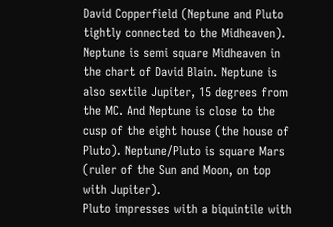David Copperfield (Neptune and Pluto tightly connected to the Midheaven). Neptune is semi square Midheaven in the chart of David Blain. Neptune is also sextile Jupiter, 15 degrees from the MC. And Neptune is close to the cusp of the eight house (the house of Pluto). Neptune/Pluto is square Mars (ruler of the Sun and Moon, on top with Jupiter).
Pluto impresses with a biquintile with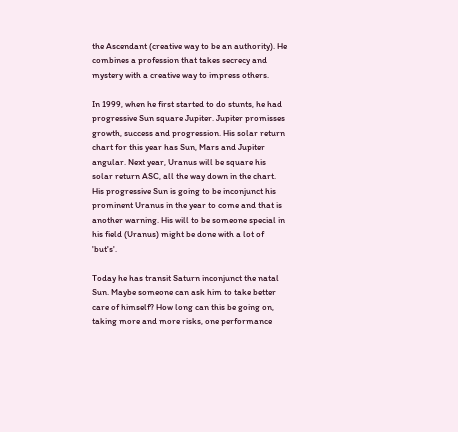the Ascendant (creative way to be an authority). He combines a profession that takes secrecy and mystery with a creative way to impress others.

In 1999, when he first started to do stunts, he had progressive Sun square Jupiter. Jupiter promisses growth, success and progression. His solar return chart for this year has Sun, Mars and Jupiter angular. Next year, Uranus will be square his solar return ASC, all the way down in the chart. His progressive Sun is going to be inconjunct his prominent Uranus in the year to come and that is another warning. His will to be someone special in his field (Uranus) might be done with a lot of 'but's'.

Today he has transit Saturn inconjunct the natal Sun. Maybe someone can ask him to take better care of himself? How long can this be going on, taking more and more risks, one performance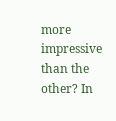more impressive than the other? In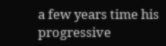a few years time his progressive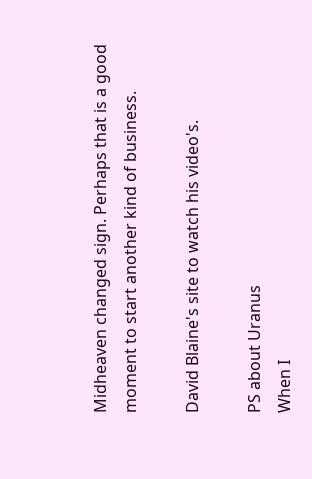Midheaven changed sign. Perhaps that is a good moment to start another kind of business.

David Blaine's site to watch his video's.

PS about Uranus
When I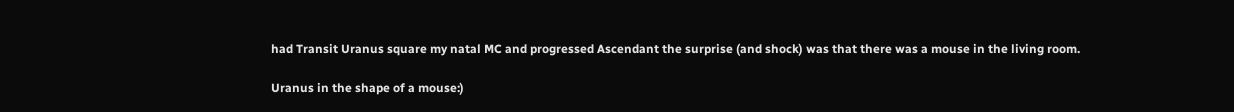had Transit Uranus square my natal MC and progressed Ascendant the surprise (and shock) was that there was a mouse in the living room.

Uranus in the shape of a mouse:)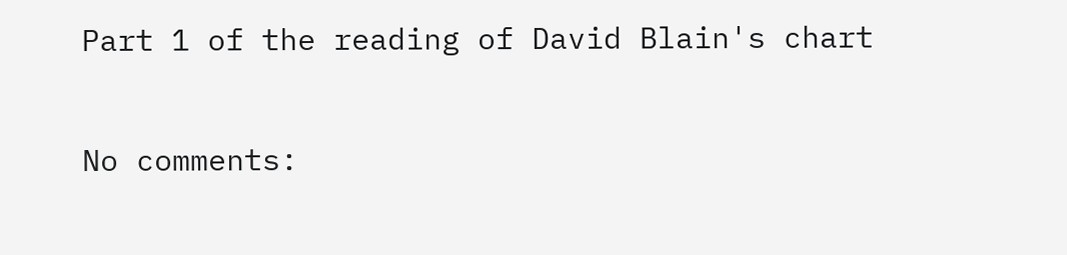Part 1 of the reading of David Blain's chart

No comments: